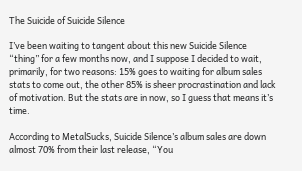The Suicide of Suicide Silence

I’ve been waiting to tangent about this new Suicide Silence “thing” for a few months now, and I suppose I decided to wait, primarily, for two reasons: 15% goes to waiting for album sales stats to come out, the other 85% is sheer procrastination and lack of motivation. But the stats are in now, so I guess that means it’s time.

According to MetalSucks, Suicide Silence’s album sales are down almost 70% from their last release, “You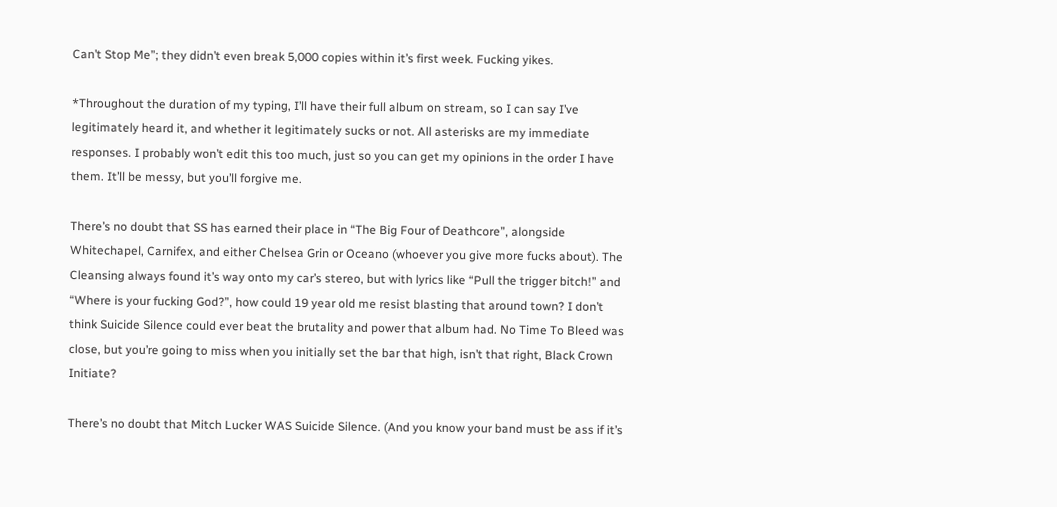Can’t Stop Me”; they didn’t even break 5,000 copies within it’s first week. Fucking yikes.

*Throughout the duration of my typing, I’ll have their full album on stream, so I can say I’ve legitimately heard it, and whether it legitimately sucks or not. All asterisks are my immediate responses. I probably won’t edit this too much, just so you can get my opinions in the order I have them. It’ll be messy, but you’ll forgive me.

There’s no doubt that SS has earned their place in “The Big Four of Deathcore”, alongside Whitechapel, Carnifex, and either Chelsea Grin or Oceano (whoever you give more fucks about). The Cleansing always found it’s way onto my car’s stereo, but with lyrics like “Pull the trigger bitch!” and “Where is your fucking God?”, how could 19 year old me resist blasting that around town? I don’t think Suicide Silence could ever beat the brutality and power that album had. No Time To Bleed was close, but you’re going to miss when you initially set the bar that high, isn’t that right, Black Crown Initiate?

There’s no doubt that Mitch Lucker WAS Suicide Silence. (And you know your band must be ass if it’s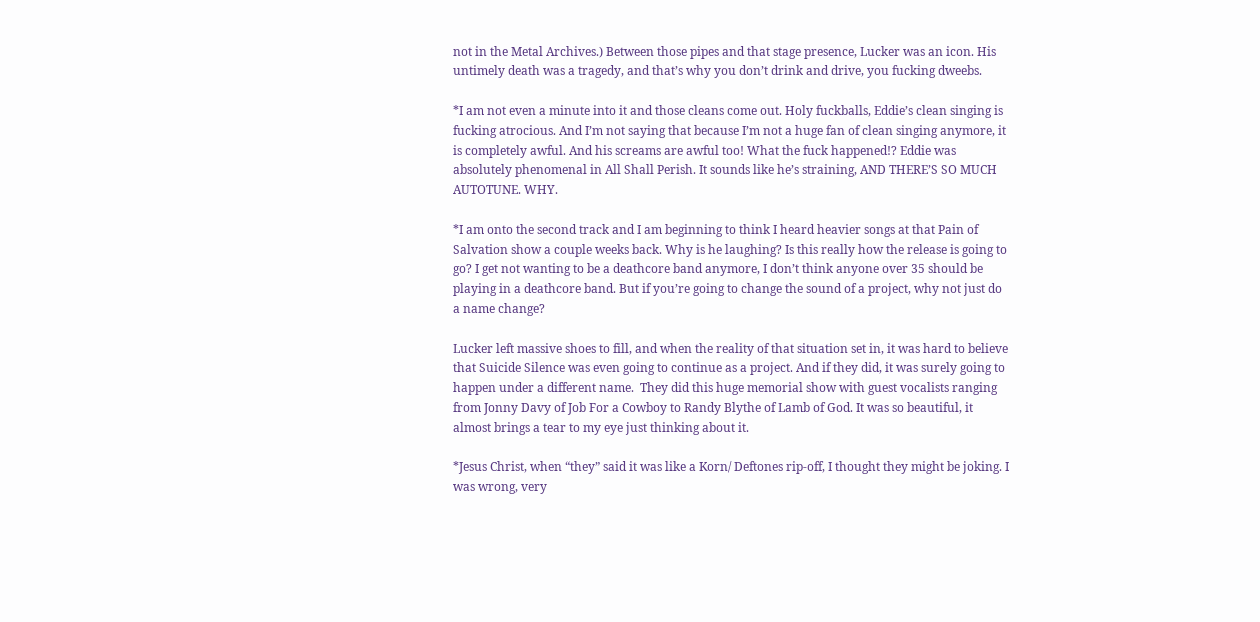not in the Metal Archives.) Between those pipes and that stage presence, Lucker was an icon. His untimely death was a tragedy, and that’s why you don’t drink and drive, you fucking dweebs.

*I am not even a minute into it and those cleans come out. Holy fuckballs, Eddie’s clean singing is fucking atrocious. And I’m not saying that because I’m not a huge fan of clean singing anymore, it is completely awful. And his screams are awful too! What the fuck happened!? Eddie was absolutely phenomenal in All Shall Perish. It sounds like he’s straining, AND THERE’S SO MUCH AUTOTUNE. WHY.

*I am onto the second track and I am beginning to think I heard heavier songs at that Pain of Salvation show a couple weeks back. Why is he laughing? Is this really how the release is going to go? I get not wanting to be a deathcore band anymore, I don’t think anyone over 35 should be playing in a deathcore band. But if you’re going to change the sound of a project, why not just do a name change?

Lucker left massive shoes to fill, and when the reality of that situation set in, it was hard to believe that Suicide Silence was even going to continue as a project. And if they did, it was surely going to happen under a different name.  They did this huge memorial show with guest vocalists ranging from Jonny Davy of Job For a Cowboy to Randy Blythe of Lamb of God. It was so beautiful, it almost brings a tear to my eye just thinking about it.

*Jesus Christ, when “they” said it was like a Korn/ Deftones rip-off, I thought they might be joking. I was wrong, very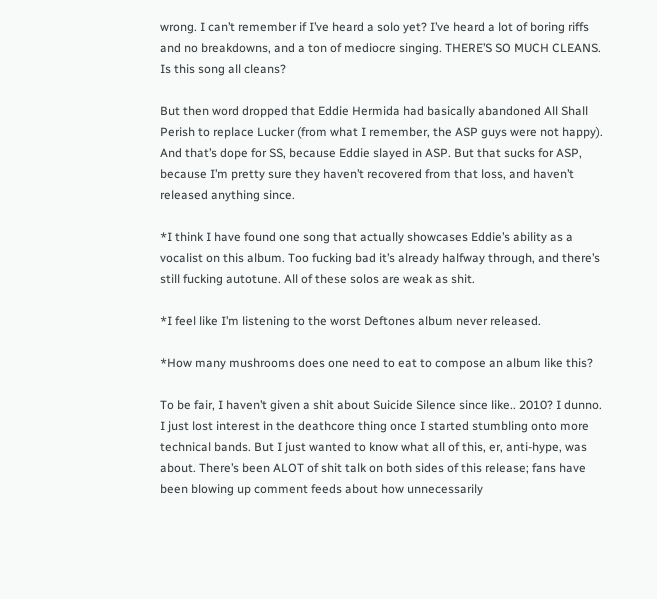wrong. I can’t remember if I’ve heard a solo yet? I’ve heard a lot of boring riffs and no breakdowns, and a ton of mediocre singing. THERE’S SO MUCH CLEANS. Is this song all cleans?

But then word dropped that Eddie Hermida had basically abandoned All Shall Perish to replace Lucker (from what I remember, the ASP guys were not happy). And that’s dope for SS, because Eddie slayed in ASP. But that sucks for ASP, because I’m pretty sure they haven’t recovered from that loss, and haven’t released anything since.

*I think I have found one song that actually showcases Eddie’s ability as a vocalist on this album. Too fucking bad it’s already halfway through, and there’s still fucking autotune. All of these solos are weak as shit.

*I feel like I’m listening to the worst Deftones album never released.

*How many mushrooms does one need to eat to compose an album like this?

To be fair, I haven’t given a shit about Suicide Silence since like.. 2010? I dunno. I just lost interest in the deathcore thing once I started stumbling onto more technical bands. But I just wanted to know what all of this, er, anti-hype, was about. There’s been ALOT of shit talk on both sides of this release; fans have been blowing up comment feeds about how unnecessarily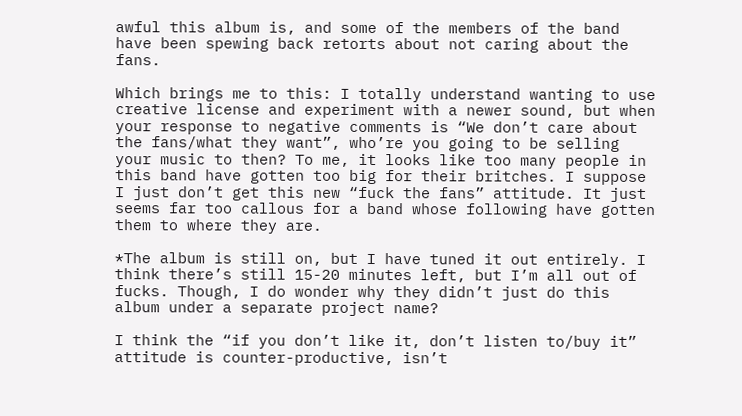awful this album is, and some of the members of the band have been spewing back retorts about not caring about the fans.

Which brings me to this: I totally understand wanting to use creative license and experiment with a newer sound, but when your response to negative comments is “We don’t care about the fans/what they want”, who’re you going to be selling your music to then? To me, it looks like too many people in this band have gotten too big for their britches. I suppose I just don’t get this new “fuck the fans” attitude. It just seems far too callous for a band whose following have gotten them to where they are.

*The album is still on, but I have tuned it out entirely. I think there’s still 15-20 minutes left, but I’m all out of fucks. Though, I do wonder why they didn’t just do this album under a separate project name?

I think the “if you don’t like it, don’t listen to/buy it” attitude is counter-productive, isn’t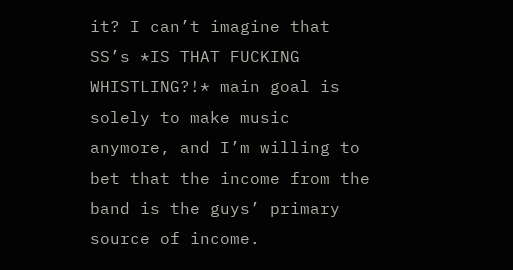it? I can’t imagine that SS’s *IS THAT FUCKING WHISTLING?!* main goal is solely to make music anymore, and I’m willing to bet that the income from the band is the guys’ primary source of income.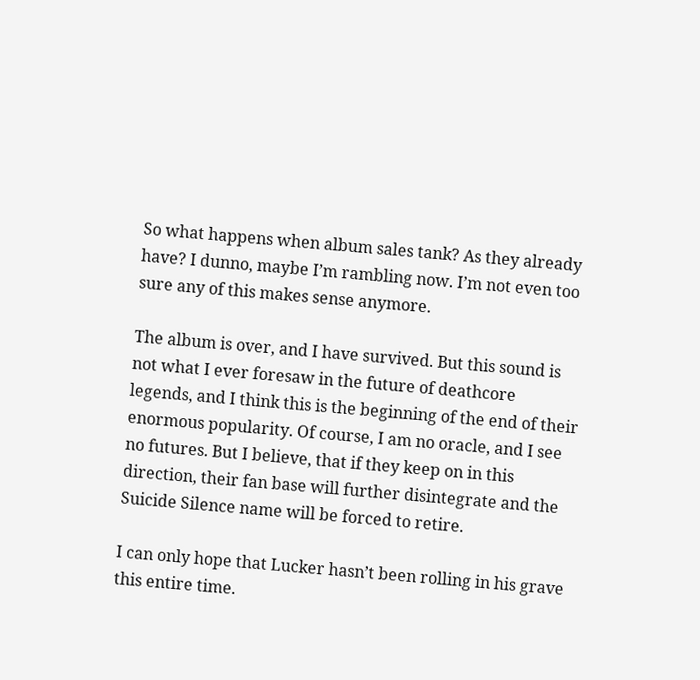So what happens when album sales tank? As they already have? I dunno, maybe I’m rambling now. I’m not even too sure any of this makes sense anymore.

The album is over, and I have survived. But this sound is not what I ever foresaw in the future of deathcore legends, and I think this is the beginning of the end of their enormous popularity. Of course, I am no oracle, and I see no futures. But I believe, that if they keep on in this direction, their fan base will further disintegrate and the Suicide Silence name will be forced to retire.

I can only hope that Lucker hasn’t been rolling in his grave this entire time.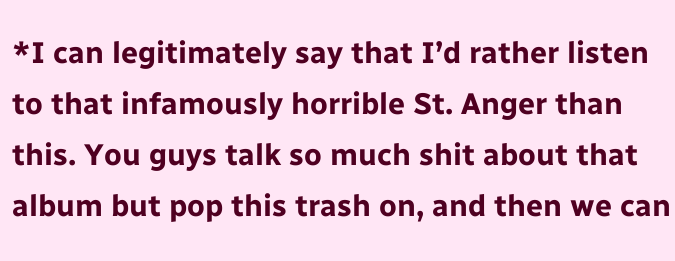*I can legitimately say that I’d rather listen to that infamously horrible St. Anger than this. You guys talk so much shit about that album but pop this trash on, and then we can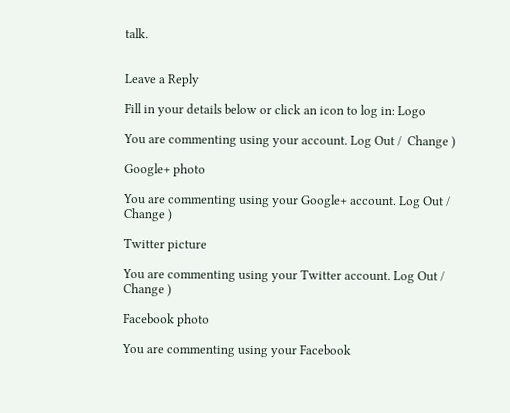talk.


Leave a Reply

Fill in your details below or click an icon to log in: Logo

You are commenting using your account. Log Out /  Change )

Google+ photo

You are commenting using your Google+ account. Log Out /  Change )

Twitter picture

You are commenting using your Twitter account. Log Out /  Change )

Facebook photo

You are commenting using your Facebook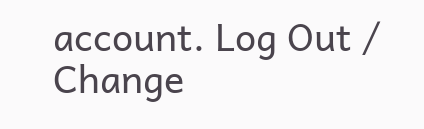account. Log Out /  Change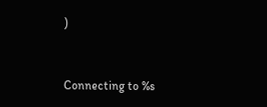)


Connecting to %s